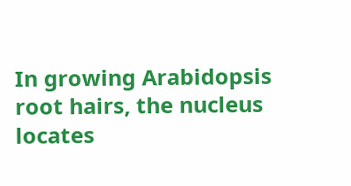In growing Arabidopsis root hairs, the nucleus locates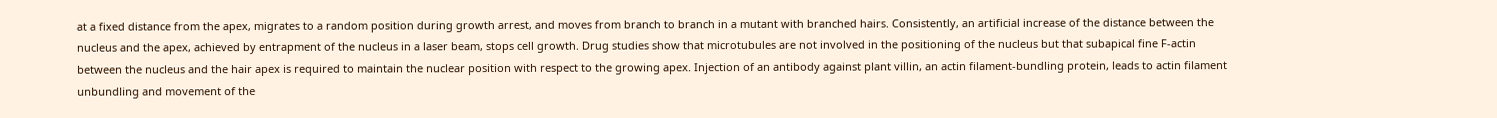at a fixed distance from the apex, migrates to a random position during growth arrest, and moves from branch to branch in a mutant with branched hairs. Consistently, an artificial increase of the distance between the nucleus and the apex, achieved by entrapment of the nucleus in a laser beam, stops cell growth. Drug studies show that microtubules are not involved in the positioning of the nucleus but that subapical fine F-actin between the nucleus and the hair apex is required to maintain the nuclear position with respect to the growing apex. Injection of an antibody against plant villin, an actin filament-bundling protein, leads to actin filament unbundling and movement of the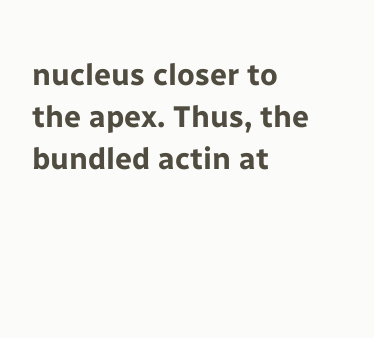nucleus closer to the apex. Thus, the bundled actin at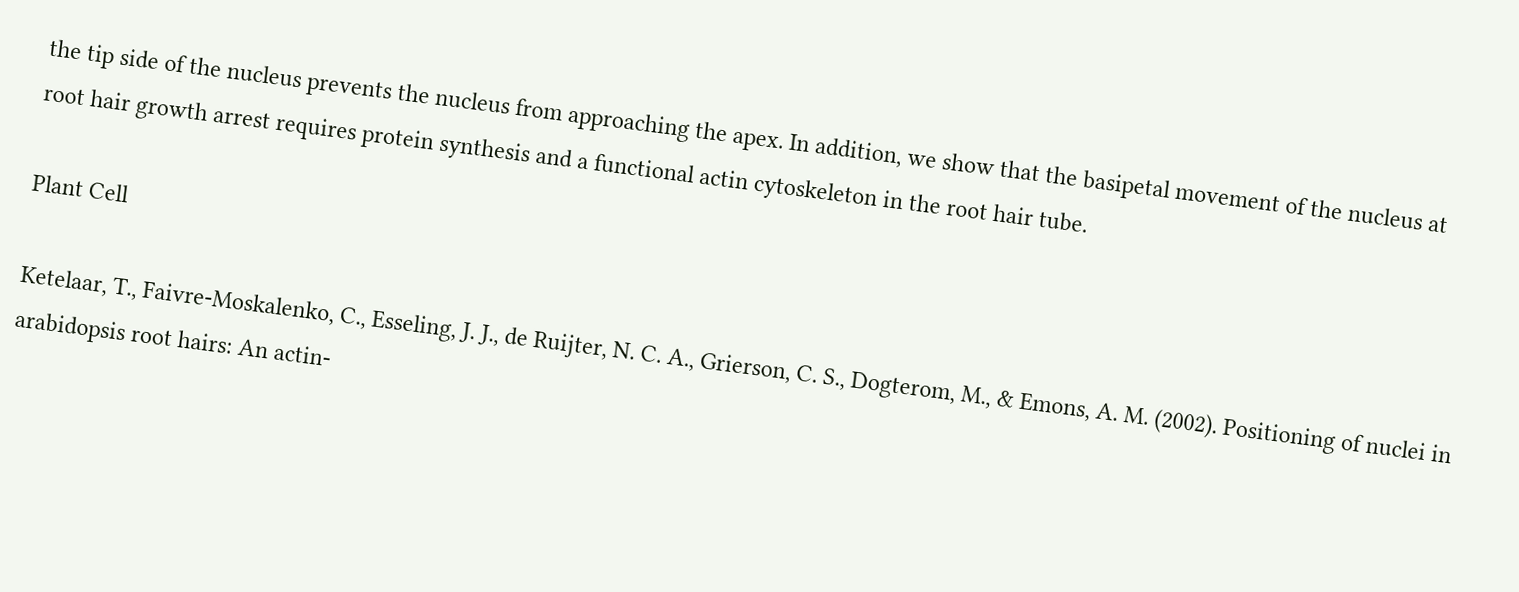the tip side of the nucleus prevents the nucleus from approaching the apex. In addition, we show that the basipetal movement of the nucleus at root hair growth arrest requires protein synthesis and a functional actin cytoskeleton in the root hair tube.

Plant Cell

Ketelaar, T., Faivre-Moskalenko, C., Esseling, J. J., de Ruijter, N. C. A., Grierson, C. S., Dogterom, M., & Emons, A. M. (2002). Positioning of nuclei in arabidopsis root hairs: An actin-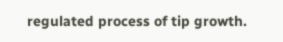regulated process of tip growth.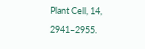Plant Cell, 14, 2941–2955.